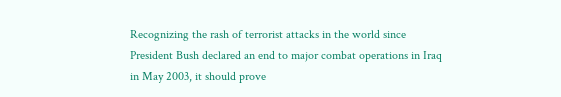Recognizing the rash of terrorist attacks in the world since President Bush declared an end to major combat operations in Iraq in May 2003, it should prove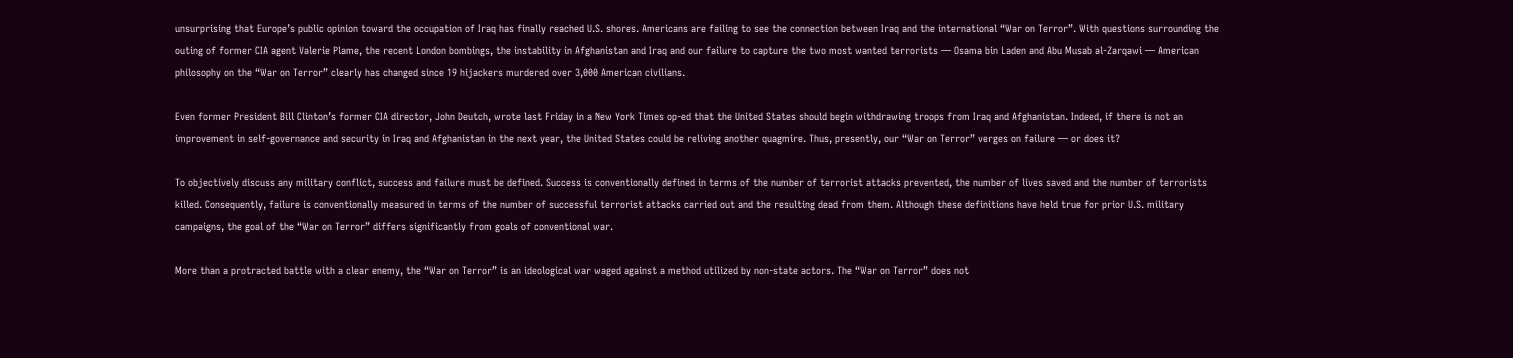unsurprising that Europe’s public opinion toward the occupation of Iraq has finally reached U.S. shores. Americans are failing to see the connection between Iraq and the international “War on Terror”. With questions surrounding the outing of former CIA agent Valerie Plame, the recent London bombings, the instability in Afghanistan and Iraq and our failure to capture the two most wanted terrorists — Osama bin Laden and Abu Musab al-Zarqawi — American philosophy on the “War on Terror” clearly has changed since 19 hijackers murdered over 3,000 American civilians.

Even former President Bill Clinton’s former CIA director, John Deutch, wrote last Friday in a New York Times op-ed that the United States should begin withdrawing troops from Iraq and Afghanistan. Indeed, if there is not an improvement in self-governance and security in Iraq and Afghanistan in the next year, the United States could be reliving another quagmire. Thus, presently, our “War on Terror” verges on failure — or does it?

To objectively discuss any military conflict, success and failure must be defined. Success is conventionally defined in terms of the number of terrorist attacks prevented, the number of lives saved and the number of terrorists killed. Consequently, failure is conventionally measured in terms of the number of successful terrorist attacks carried out and the resulting dead from them. Although these definitions have held true for prior U.S. military campaigns, the goal of the “War on Terror” differs significantly from goals of conventional war.

More than a protracted battle with a clear enemy, the “War on Terror” is an ideological war waged against a method utilized by non-state actors. The “War on Terror” does not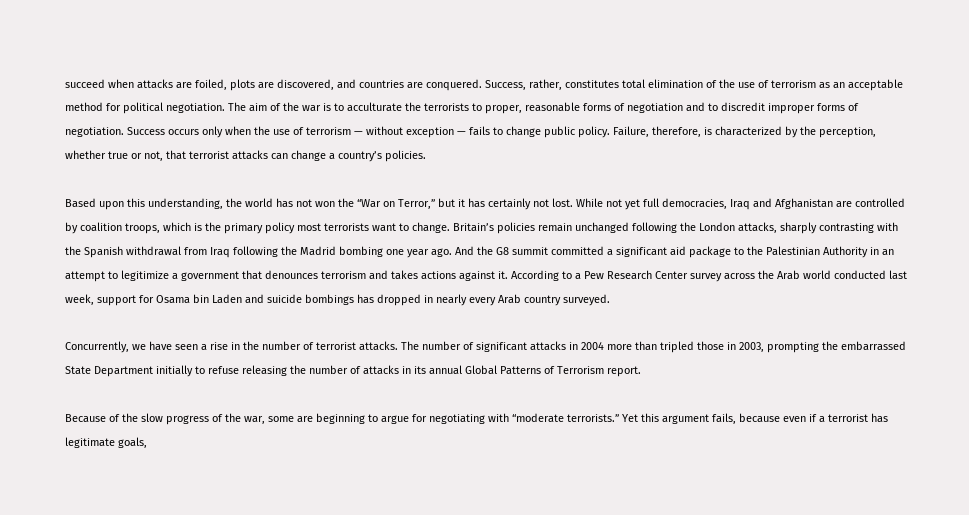succeed when attacks are foiled, plots are discovered, and countries are conquered. Success, rather, constitutes total elimination of the use of terrorism as an acceptable method for political negotiation. The aim of the war is to acculturate the terrorists to proper, reasonable forms of negotiation and to discredit improper forms of negotiation. Success occurs only when the use of terrorism — without exception — fails to change public policy. Failure, therefore, is characterized by the perception, whether true or not, that terrorist attacks can change a country’s policies.

Based upon this understanding, the world has not won the “War on Terror,” but it has certainly not lost. While not yet full democracies, Iraq and Afghanistan are controlled by coalition troops, which is the primary policy most terrorists want to change. Britain’s policies remain unchanged following the London attacks, sharply contrasting with the Spanish withdrawal from Iraq following the Madrid bombing one year ago. And the G8 summit committed a significant aid package to the Palestinian Authority in an attempt to legitimize a government that denounces terrorism and takes actions against it. According to a Pew Research Center survey across the Arab world conducted last week, support for Osama bin Laden and suicide bombings has dropped in nearly every Arab country surveyed.

Concurrently, we have seen a rise in the number of terrorist attacks. The number of significant attacks in 2004 more than tripled those in 2003, prompting the embarrassed State Department initially to refuse releasing the number of attacks in its annual Global Patterns of Terrorism report.

Because of the slow progress of the war, some are beginning to argue for negotiating with “moderate terrorists.” Yet this argument fails, because even if a terrorist has legitimate goals,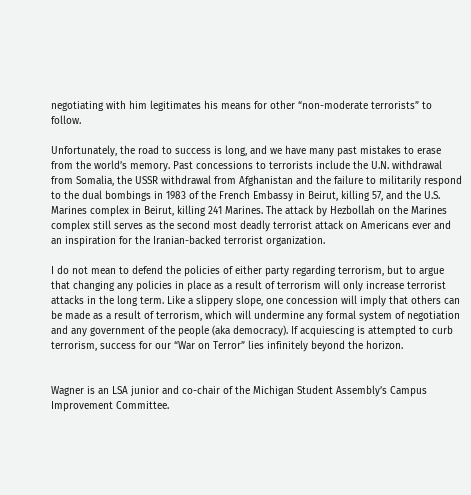negotiating with him legitimates his means for other “non-moderate terrorists” to follow.

Unfortunately, the road to success is long, and we have many past mistakes to erase from the world’s memory. Past concessions to terrorists include the U.N. withdrawal from Somalia, the USSR withdrawal from Afghanistan and the failure to militarily respond to the dual bombings in 1983 of the French Embassy in Beirut, killing 57, and the U.S. Marines complex in Beirut, killing 241 Marines. The attack by Hezbollah on the Marines complex still serves as the second most deadly terrorist attack on Americans ever and an inspiration for the Iranian-backed terrorist organization.

I do not mean to defend the policies of either party regarding terrorism, but to argue that changing any policies in place as a result of terrorism will only increase terrorist attacks in the long term. Like a slippery slope, one concession will imply that others can be made as a result of terrorism, which will undermine any formal system of negotiation and any government of the people (aka democracy). If acquiescing is attempted to curb terrorism, success for our “War on Terror” lies infinitely beyond the horizon.


Wagner is an LSA junior and co-chair of the Michigan Student Assembly’s Campus Improvement Committee.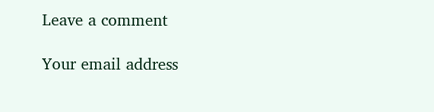Leave a comment

Your email address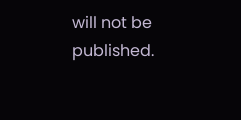will not be published.